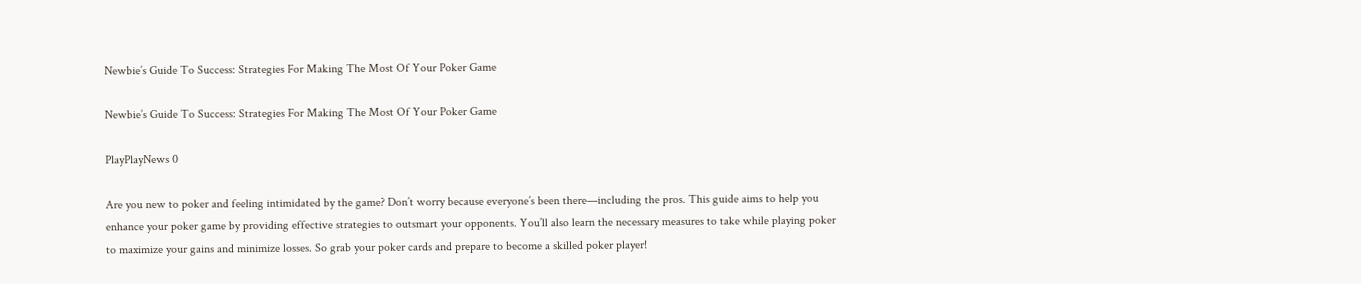Newbie’s Guide To Success: Strategies For Making The Most Of Your Poker Game

Newbie’s Guide To Success: Strategies For Making The Most Of Your Poker Game

PlayPlayNews 0

Are you new to poker and feeling intimidated by the game? Don’t worry because everyone’s been there—including the pros. This guide aims to help you enhance your poker game by providing effective strategies to outsmart your opponents. You’ll also learn the necessary measures to take while playing poker to maximize your gains and minimize losses. So grab your poker cards and prepare to become a skilled poker player!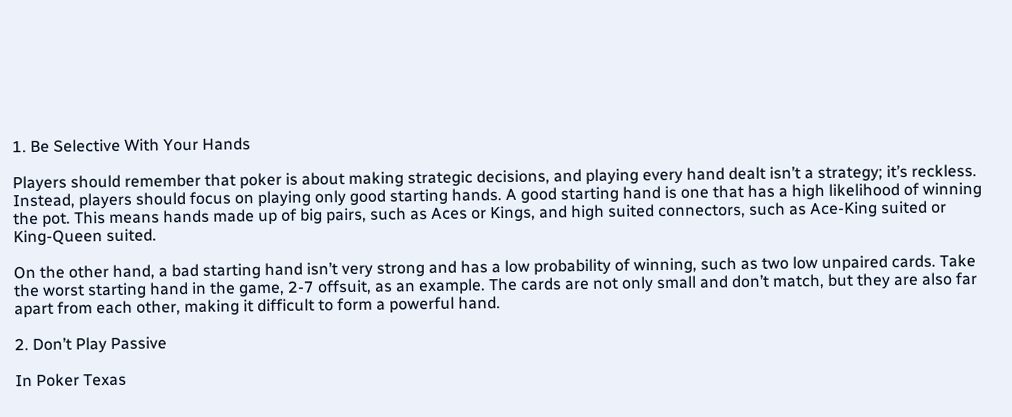1. Be Selective With Your Hands

Players should remember that poker is about making strategic decisions, and playing every hand dealt isn’t a strategy; it’s reckless. Instead, players should focus on playing only good starting hands. A good starting hand is one that has a high likelihood of winning the pot. This means hands made up of big pairs, such as Aces or Kings, and high suited connectors, such as Ace-King suited or King-Queen suited.

On the other hand, a bad starting hand isn’t very strong and has a low probability of winning, such as two low unpaired cards. Take the worst starting hand in the game, 2-7 offsuit, as an example. The cards are not only small and don’t match, but they are also far apart from each other, making it difficult to form a powerful hand.

2. Don’t Play Passive

In Poker Texas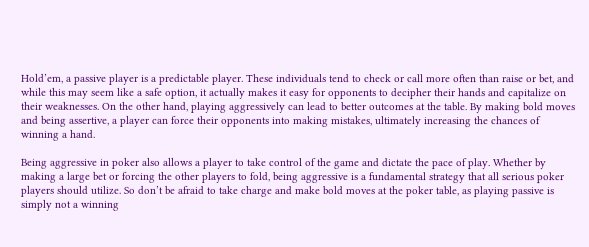Hold’em, a passive player is a predictable player. These individuals tend to check or call more often than raise or bet, and while this may seem like a safe option, it actually makes it easy for opponents to decipher their hands and capitalize on their weaknesses. On the other hand, playing aggressively can lead to better outcomes at the table. By making bold moves and being assertive, a player can force their opponents into making mistakes, ultimately increasing the chances of winning a hand.

Being aggressive in poker also allows a player to take control of the game and dictate the pace of play. Whether by making a large bet or forcing the other players to fold, being aggressive is a fundamental strategy that all serious poker players should utilize. So don’t be afraid to take charge and make bold moves at the poker table, as playing passive is simply not a winning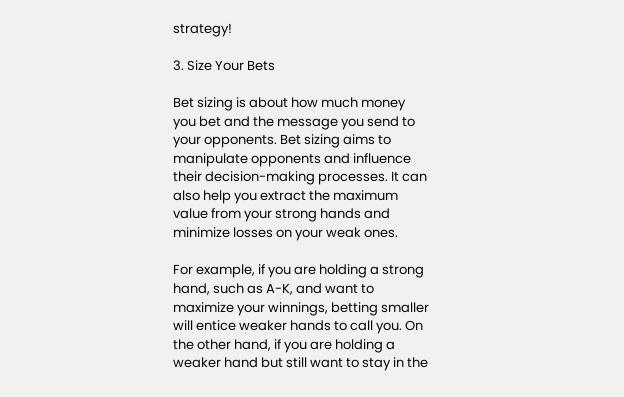strategy!

3. Size Your Bets

Bet sizing is about how much money you bet and the message you send to your opponents. Bet sizing aims to manipulate opponents and influence their decision-making processes. It can also help you extract the maximum value from your strong hands and minimize losses on your weak ones.

For example, if you are holding a strong hand, such as A-K, and want to maximize your winnings, betting smaller will entice weaker hands to call you. On the other hand, if you are holding a weaker hand but still want to stay in the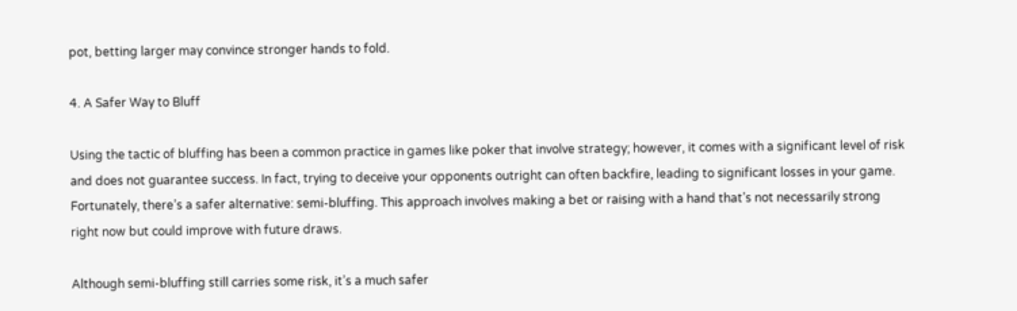pot, betting larger may convince stronger hands to fold.

4. A Safer Way to Bluff

Using the tactic of bluffing has been a common practice in games like poker that involve strategy; however, it comes with a significant level of risk and does not guarantee success. In fact, trying to deceive your opponents outright can often backfire, leading to significant losses in your game. Fortunately, there’s a safer alternative: semi-bluffing. This approach involves making a bet or raising with a hand that’s not necessarily strong right now but could improve with future draws.

Although semi-bluffing still carries some risk, it’s a much safer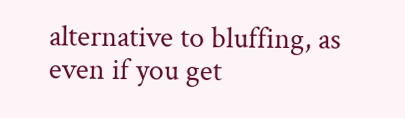alternative to bluffing, as even if you get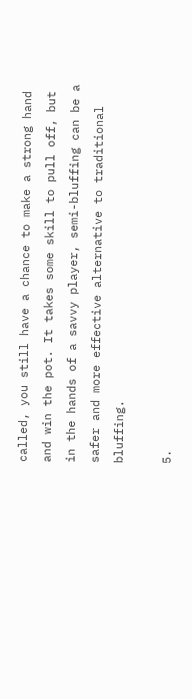called, you still have a chance to make a strong hand and win the pot. It takes some skill to pull off, but in the hands of a savvy player, semi-bluffing can be a safer and more effective alternative to traditional bluffing.

5.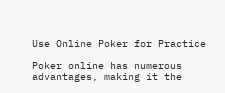Use Online Poker for Practice

Poker online has numerous advantages, making it the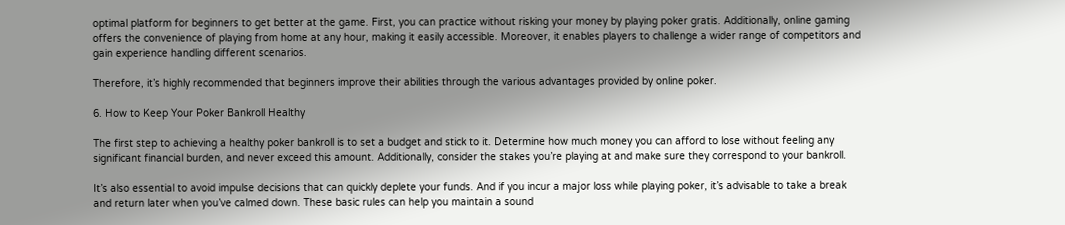optimal platform for beginners to get better at the game. First, you can practice without risking your money by playing poker gratis. Additionally, online gaming offers the convenience of playing from home at any hour, making it easily accessible. Moreover, it enables players to challenge a wider range of competitors and gain experience handling different scenarios.

Therefore, it’s highly recommended that beginners improve their abilities through the various advantages provided by online poker.

6. How to Keep Your Poker Bankroll Healthy

The first step to achieving a healthy poker bankroll is to set a budget and stick to it. Determine how much money you can afford to lose without feeling any significant financial burden, and never exceed this amount. Additionally, consider the stakes you’re playing at and make sure they correspond to your bankroll.

It’s also essential to avoid impulse decisions that can quickly deplete your funds. And if you incur a major loss while playing poker, it’s advisable to take a break and return later when you’ve calmed down. These basic rules can help you maintain a sound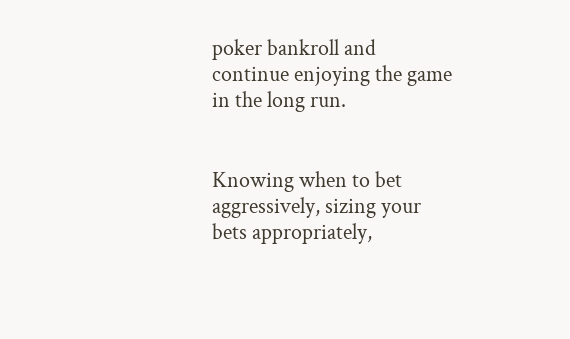poker bankroll and continue enjoying the game in the long run.


Knowing when to bet aggressively, sizing your bets appropriately,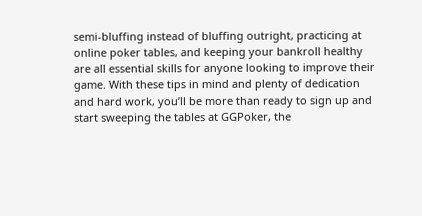semi-bluffing instead of bluffing outright, practicing at online poker tables, and keeping your bankroll healthy are all essential skills for anyone looking to improve their game. With these tips in mind and plenty of dedication and hard work, you’ll be more than ready to sign up and start sweeping the tables at GGPoker, the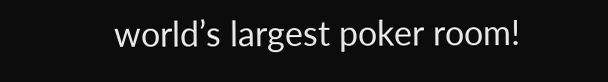world’s largest poker room!